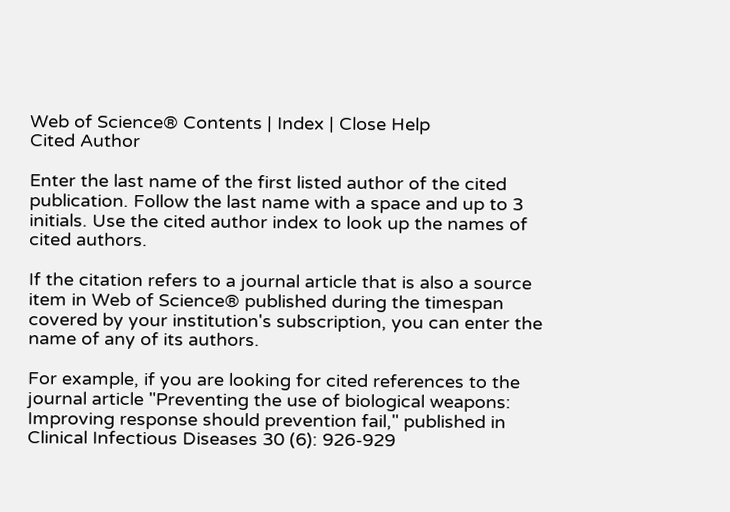Web of Science® Contents | Index | Close Help
Cited Author

Enter the last name of the first listed author of the cited publication. Follow the last name with a space and up to 3 initials. Use the cited author index to look up the names of cited authors.

If the citation refers to a journal article that is also a source item in Web of Science® published during the timespan covered by your institution's subscription, you can enter the name of any of its authors.

For example, if you are looking for cited references to the journal article "Preventing the use of biological weapons: Improving response should prevention fail," published in Clinical Infectious Diseases 30 (6): 926-929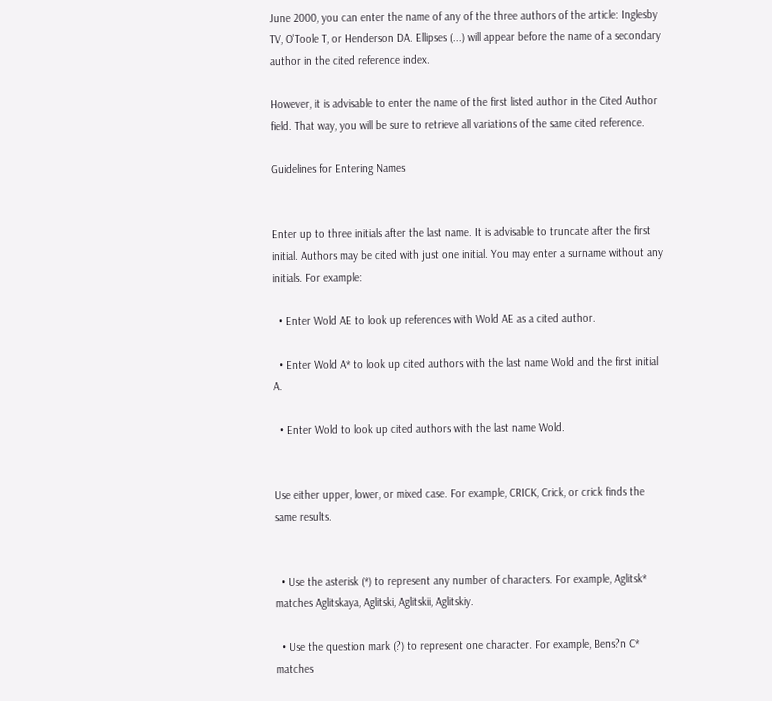June 2000, you can enter the name of any of the three authors of the article: Inglesby TV, O'Toole T, or Henderson DA. Ellipses (...) will appear before the name of a secondary author in the cited reference index.

However, it is advisable to enter the name of the first listed author in the Cited Author field. That way, you will be sure to retrieve all variations of the same cited reference.

Guidelines for Entering Names


Enter up to three initials after the last name. It is advisable to truncate after the first initial. Authors may be cited with just one initial. You may enter a surname without any initials. For example:

  • Enter Wold AE to look up references with Wold AE as a cited author.

  • Enter Wold A* to look up cited authors with the last name Wold and the first initial A.

  • Enter Wold to look up cited authors with the last name Wold.


Use either upper, lower, or mixed case. For example, CRICK, Crick, or crick finds the same results.


  • Use the asterisk (*) to represent any number of characters. For example, Aglitsk* matches Aglitskaya, Aglitski, Aglitskii, Aglitskiy.

  • Use the question mark (?) to represent one character. For example, Bens?n C* matches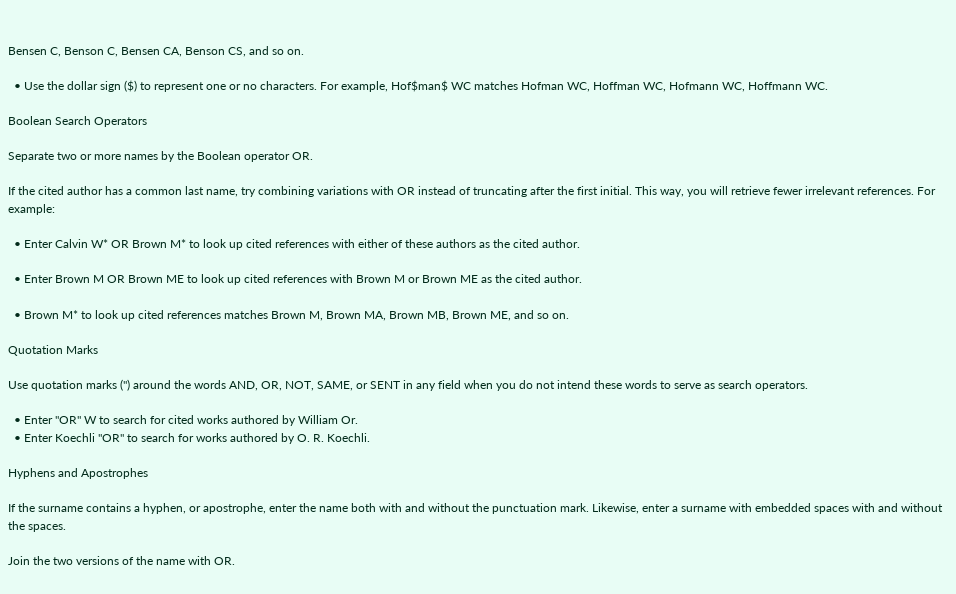Bensen C, Benson C, Bensen CA, Benson CS, and so on.

  • Use the dollar sign ($) to represent one or no characters. For example, Hof$man$ WC matches Hofman WC, Hoffman WC, Hofmann WC, Hoffmann WC.

Boolean Search Operators

Separate two or more names by the Boolean operator OR.

If the cited author has a common last name, try combining variations with OR instead of truncating after the first initial. This way, you will retrieve fewer irrelevant references. For example:

  • Enter Calvin W* OR Brown M* to look up cited references with either of these authors as the cited author.

  • Enter Brown M OR Brown ME to look up cited references with Brown M or Brown ME as the cited author.

  • Brown M* to look up cited references matches Brown M, Brown MA, Brown MB, Brown ME, and so on.

Quotation Marks

Use quotation marks (") around the words AND, OR, NOT, SAME, or SENT in any field when you do not intend these words to serve as search operators.

  • Enter "OR" W to search for cited works authored by William Or.
  • Enter Koechli "OR" to search for works authored by O. R. Koechli.

Hyphens and Apostrophes

If the surname contains a hyphen, or apostrophe, enter the name both with and without the punctuation mark. Likewise, enter a surname with embedded spaces with and without the spaces.

Join the two versions of the name with OR.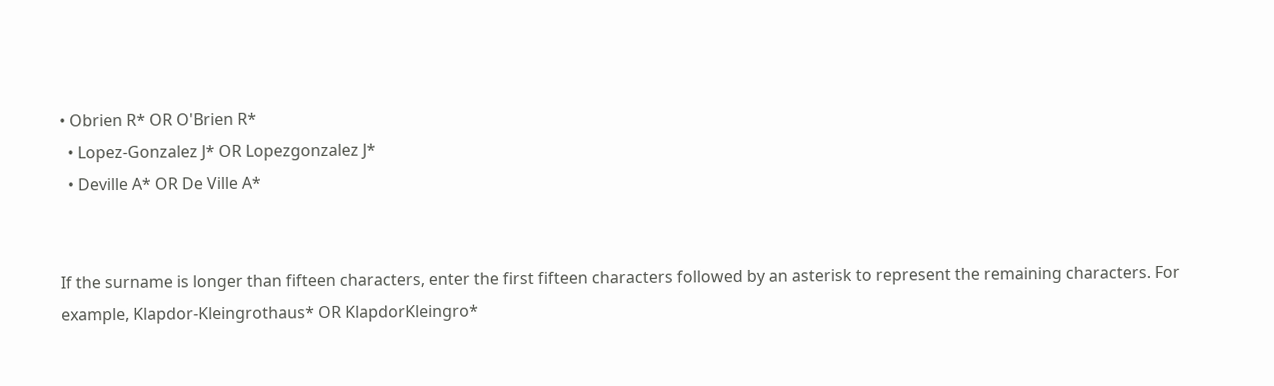• Obrien R* OR O'Brien R*
  • Lopez-Gonzalez J* OR Lopezgonzalez J*
  • Deville A* OR De Ville A*


If the surname is longer than fifteen characters, enter the first fifteen characters followed by an asterisk to represent the remaining characters. For example, Klapdor-Kleingrothaus* OR KlapdorKleingro*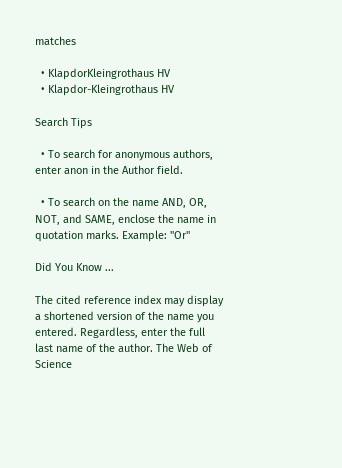matches

  • KlapdorKleingrothaus HV
  • Klapdor-Kleingrothaus HV

Search Tips

  • To search for anonymous authors, enter anon in the Author field.

  • To search on the name AND, OR, NOT, and SAME, enclose the name in quotation marks. Example: "Or"

Did You Know ...

The cited reference index may display a shortened version of the name you entered. Regardless, enter the full last name of the author. The Web of Science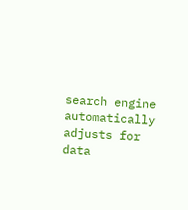search engine automatically adjusts for data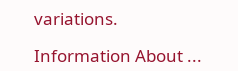variations.

Information About ...